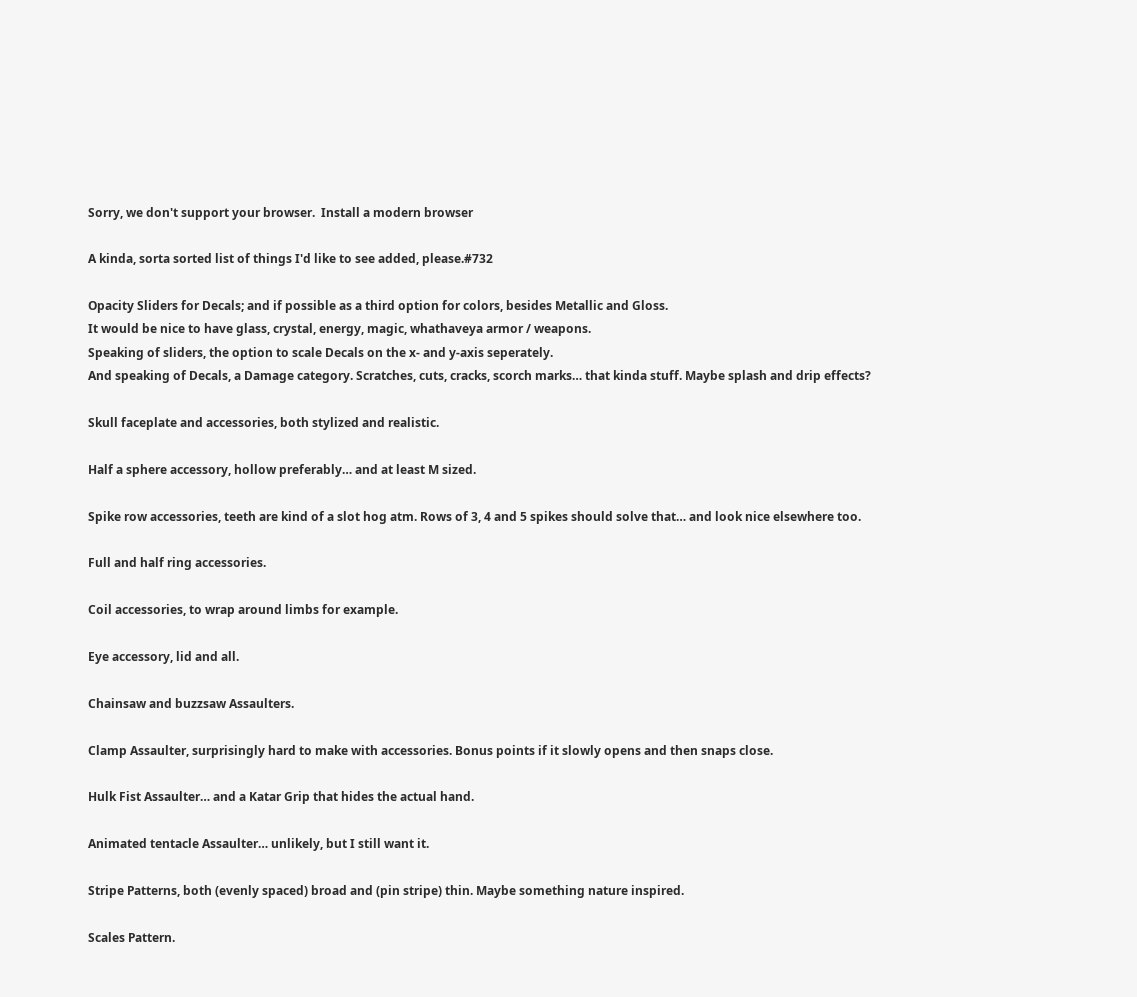Sorry, we don't support your browser.  Install a modern browser

A kinda, sorta sorted list of things I'd like to see added, please.#732

Opacity Sliders for Decals; and if possible as a third option for colors, besides Metallic and Gloss.
It would be nice to have glass, crystal, energy, magic, whathaveya armor / weapons.
Speaking of sliders, the option to scale Decals on the x- and y-axis seperately.
And speaking of Decals, a Damage category. Scratches, cuts, cracks, scorch marks… that kinda stuff. Maybe splash and drip effects?

Skull faceplate and accessories, both stylized and realistic.

Half a sphere accessory, hollow preferably… and at least M sized.

Spike row accessories, teeth are kind of a slot hog atm. Rows of 3, 4 and 5 spikes should solve that… and look nice elsewhere too.

Full and half ring accessories.

Coil accessories, to wrap around limbs for example.

Eye accessory, lid and all.

Chainsaw and buzzsaw Assaulters.

Clamp Assaulter, surprisingly hard to make with accessories. Bonus points if it slowly opens and then snaps close.

Hulk Fist Assaulter… and a Katar Grip that hides the actual hand.

Animated tentacle Assaulter… unlikely, but I still want it.

Stripe Patterns, both (evenly spaced) broad and (pin stripe) thin. Maybe something nature inspired.

Scales Pattern.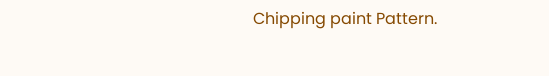Chipping paint Pattern.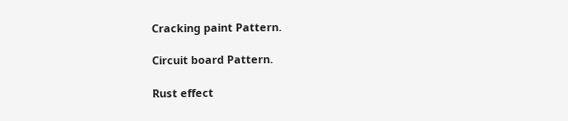Cracking paint Pattern.

Circuit board Pattern.

Rust effect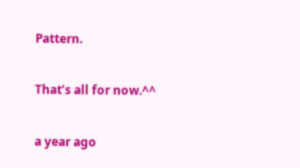Pattern.

That’s all for now.^^

a year ago